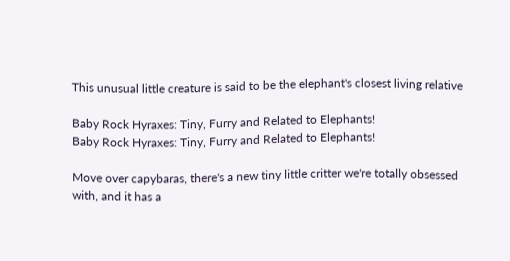This unusual little creature is said to be the elephant's closest living relative

Baby Rock Hyraxes: Tiny, Furry and Related to Elephants!
Baby Rock Hyraxes: Tiny, Furry and Related to Elephants!

Move over capybaras, there's a new tiny little critter we're totally obsessed with, and it has a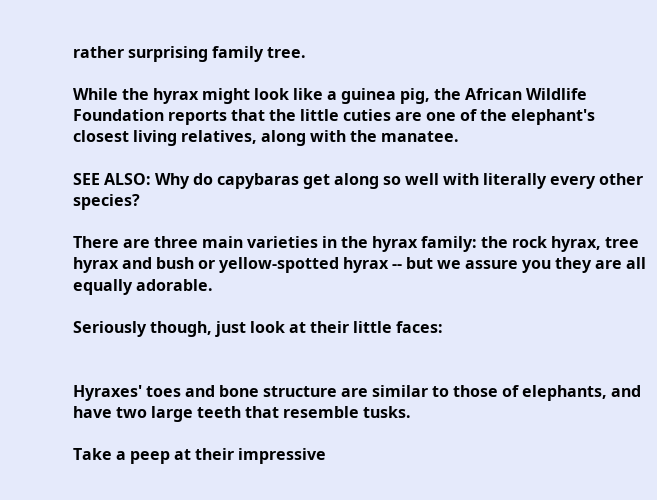rather surprising family tree.

While the hyrax might look like a guinea pig, the African Wildlife Foundation reports that the little cuties are one of the elephant's closest living relatives, along with the manatee.

SEE ALSO: Why do capybaras get along so well with literally every other species?

There are three main varieties in the hyrax family: the rock hyrax, tree hyrax and bush or yellow-spotted hyrax -- but we assure you they are all equally adorable.

Seriously though, just look at their little faces:


Hyraxes' toes and bone structure are similar to those of elephants, and have two large teeth that resemble tusks.

Take a peep at their impressive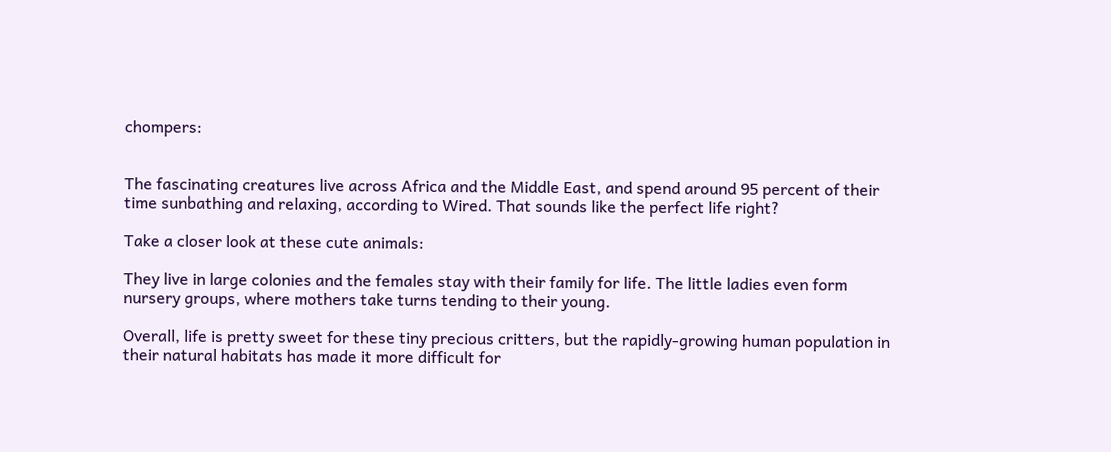chompers:


The fascinating creatures live across Africa and the Middle East, and spend around 95 percent of their time sunbathing and relaxing, according to Wired. That sounds like the perfect life right?

Take a closer look at these cute animals:

They live in large colonies and the females stay with their family for life. The little ladies even form nursery groups, where mothers take turns tending to their young.

Overall, life is pretty sweet for these tiny precious critters, but the rapidly-growing human population in their natural habitats has made it more difficult for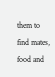them to find mates, food and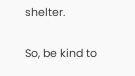shelter.

So, be kind to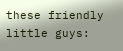these friendly little guys: